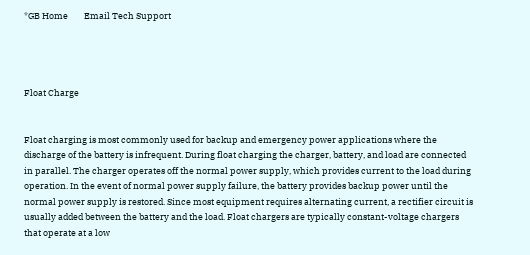*GB Home        Email Tech Support




Float Charge


Float charging is most commonly used for backup and emergency power applications where the discharge of the battery is infrequent. During float charging the charger, battery, and load are connected in parallel. The charger operates off the normal power supply, which provides current to the load during operation. In the event of normal power supply failure, the battery provides backup power until the normal power supply is restored. Since most equipment requires alternating current, a rectifier circuit is usually added between the battery and the load. Float chargers are typically constant-voltage chargers that operate at a low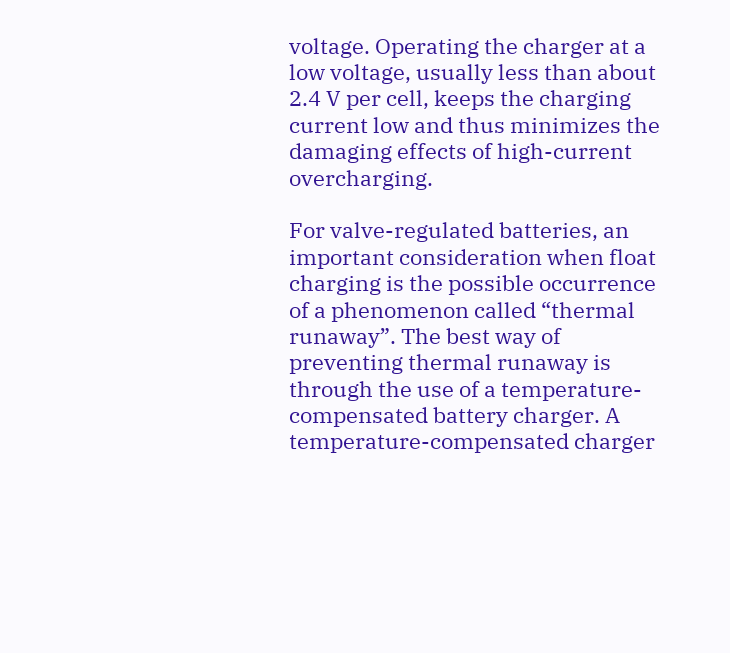voltage. Operating the charger at a low voltage, usually less than about 2.4 V per cell, keeps the charging current low and thus minimizes the damaging effects of high-current overcharging.

For valve-regulated batteries, an important consideration when float charging is the possible occurrence of a phenomenon called “thermal runaway”. The best way of preventing thermal runaway is through the use of a temperature-compensated battery charger. A temperature-compensated charger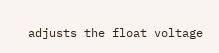adjusts the float voltage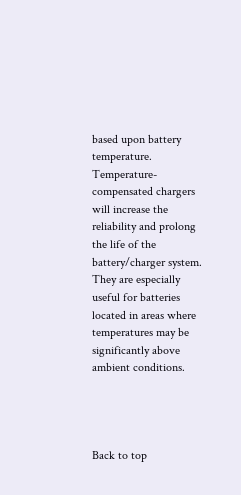based upon battery temperature. Temperature-compensated chargers will increase the reliability and prolong the life of the battery/charger system. They are especially useful for batteries located in areas where temperatures may be significantly above ambient conditions.




Back to top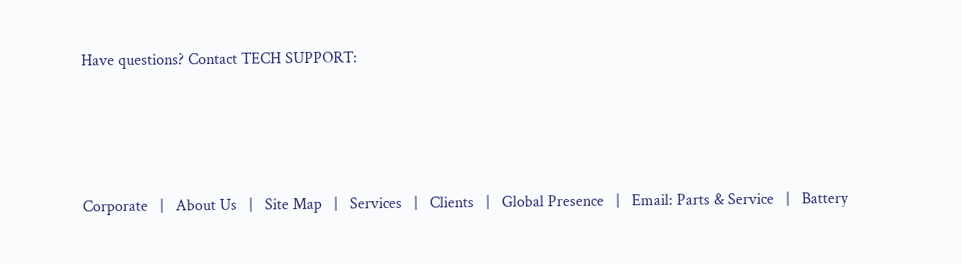Have questions? Contact TECH SUPPORT:




Corporate   |   About Us   |   Site Map   |   Services   |   Clients   |   Global Presence   |   Email: Parts & Service   |   Battery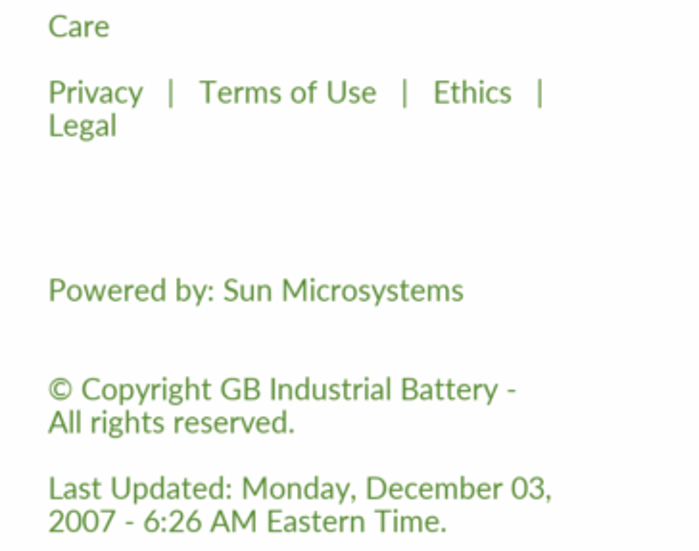Care

Privacy   |   Terms of Use   |   Ethics   |   Legal




Powered by: Sun Microsystems


© Copyright GB Industrial Battery - All rights reserved.

Last Updated: Monday, December 03, 2007 - 6:26 AM Eastern Time.